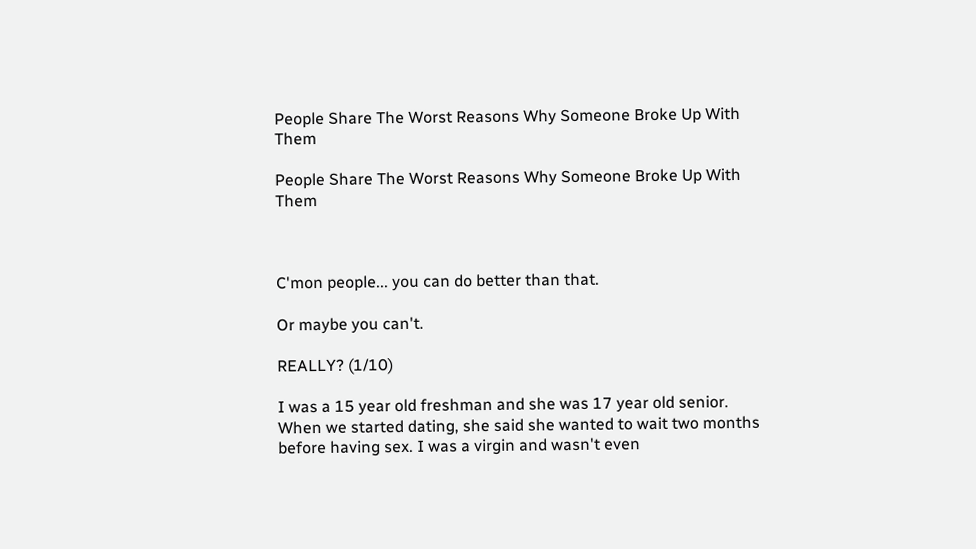People Share The Worst Reasons Why Someone Broke Up With Them

People Share The Worst Reasons Why Someone Broke Up With Them



C'mon people... you can do better than that.

Or maybe you can't.

REALLY? (1/10)

I was a 15 year old freshman and she was 17 year old senior. When we started dating, she said she wanted to wait two months before having sex. I was a virgin and wasn't even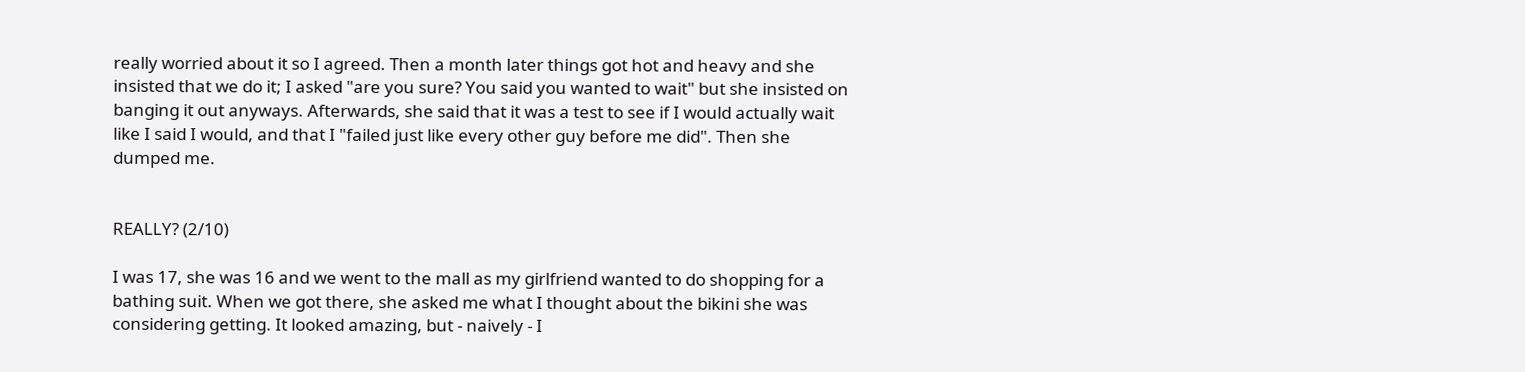really worried about it so I agreed. Then a month later things got hot and heavy and she insisted that we do it; I asked "are you sure? You said you wanted to wait" but she insisted on banging it out anyways. Afterwards, she said that it was a test to see if I would actually wait like I said I would, and that I "failed just like every other guy before me did". Then she dumped me.


REALLY? (2/10)

I was 17, she was 16 and we went to the mall as my girlfriend wanted to do shopping for a bathing suit. When we got there, she asked me what I thought about the bikini she was considering getting. It looked amazing, but - naively - I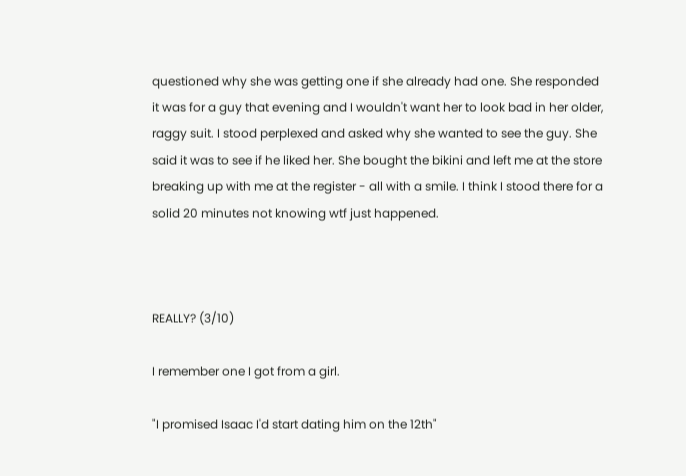questioned why she was getting one if she already had one. She responded it was for a guy that evening and I wouldn't want her to look bad in her older, raggy suit. I stood perplexed and asked why she wanted to see the guy. She said it was to see if he liked her. She bought the bikini and left me at the store breaking up with me at the register - all with a smile. I think I stood there for a solid 20 minutes not knowing wtf just happened.



REALLY? (3/10)

I remember one I got from a girl.

"I promised Isaac I'd start dating him on the 12th"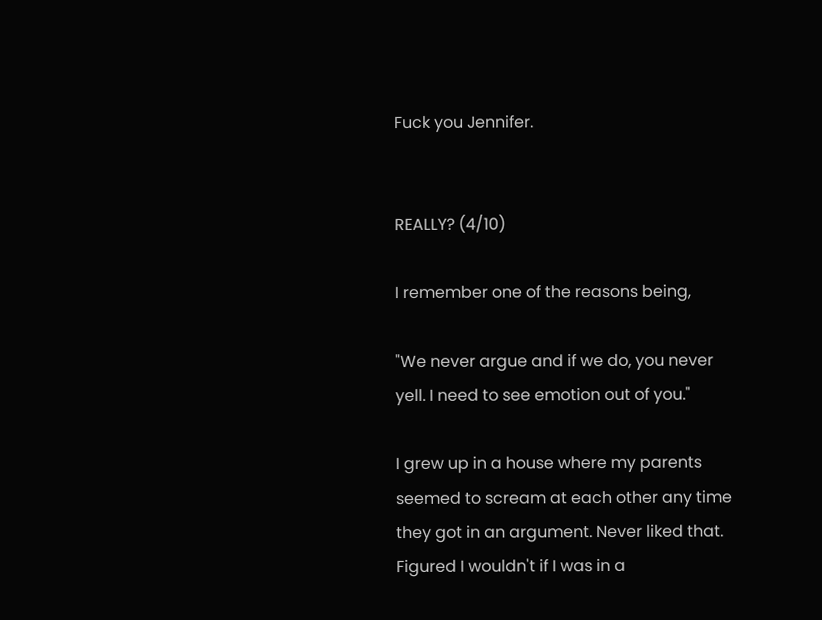Fuck you Jennifer.


REALLY? (4/10)

I remember one of the reasons being,

"We never argue and if we do, you never yell. I need to see emotion out of you."

I grew up in a house where my parents seemed to scream at each other any time they got in an argument. Never liked that. Figured I wouldn't if I was in a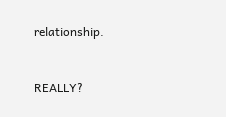relationship.



REALLY?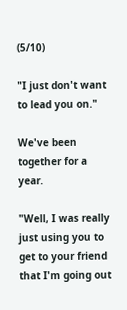(5/10)

"I just don't want to lead you on."

We've been together for a year.

"Well, I was really just using you to get to your friend that I'm going out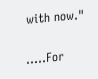with now."

.....For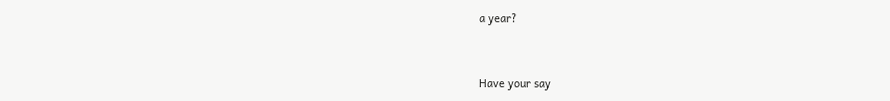a year?


Have your say